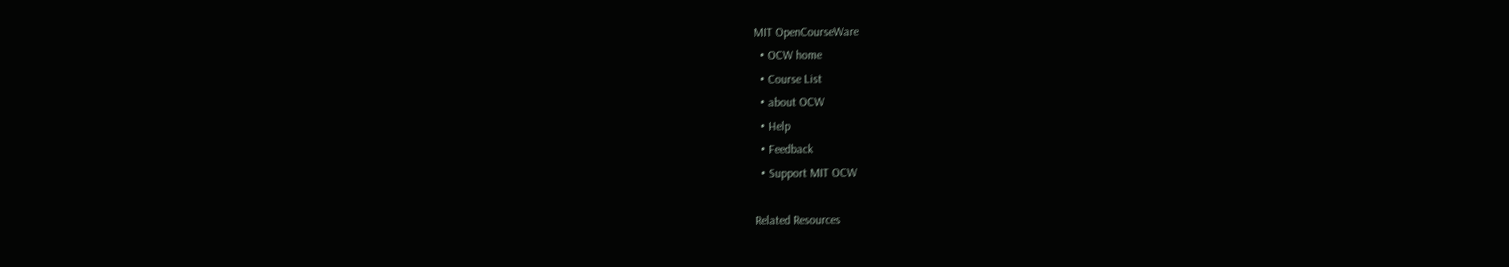MIT OpenCourseWare
  • OCW home
  • Course List
  • about OCW
  • Help
  • Feedback
  • Support MIT OCW

Related Resources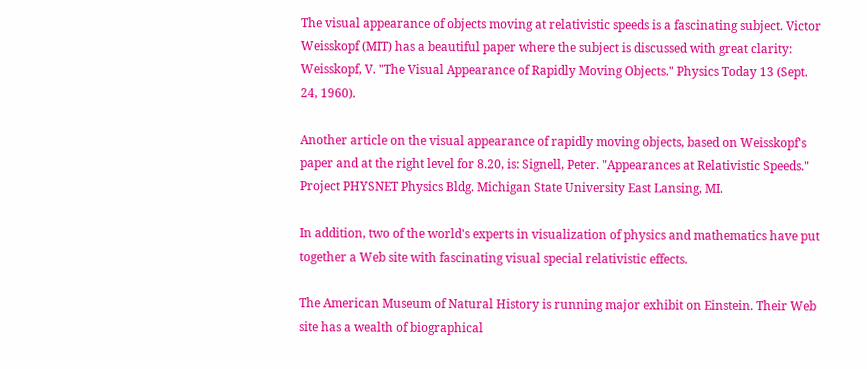The visual appearance of objects moving at relativistic speeds is a fascinating subject. Victor Weisskopf (MIT) has a beautiful paper where the subject is discussed with great clarity: Weisskopf, V. "The Visual Appearance of Rapidly Moving Objects." Physics Today 13 (Sept. 24, 1960).

Another article on the visual appearance of rapidly moving objects, based on Weisskopf's paper and at the right level for 8.20, is: Signell, Peter. "Appearances at Relativistic Speeds." Project PHYSNET Physics Bldg. Michigan State University East Lansing, MI.

In addition, two of the world's experts in visualization of physics and mathematics have put together a Web site with fascinating visual special relativistic effects.

The American Museum of Natural History is running major exhibit on Einstein. Their Web site has a wealth of biographical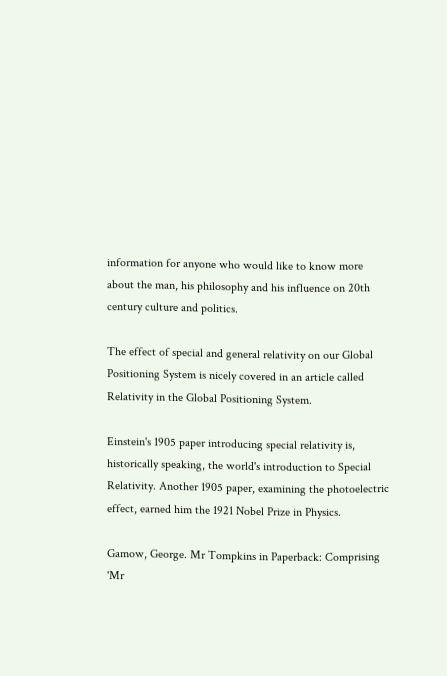information for anyone who would like to know more about the man, his philosophy and his influence on 20th century culture and politics.

The effect of special and general relativity on our Global Positioning System is nicely covered in an article called Relativity in the Global Positioning System.

Einstein's 1905 paper introducing special relativity is, historically speaking, the world's introduction to Special Relativity. Another 1905 paper, examining the photoelectric effect, earned him the 1921 Nobel Prize in Physics.

Gamow, George. Mr Tompkins in Paperback: Comprising 'Mr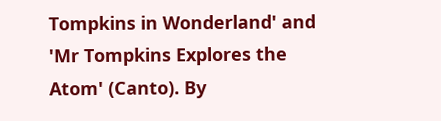Tompkins in Wonderland' and 'Mr Tompkins Explores the Atom' (Canto). By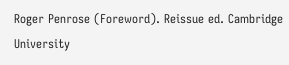Roger Penrose (Foreword). Reissue ed. Cambridge University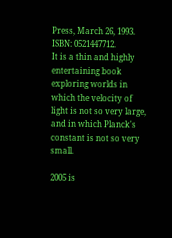Press, March 26, 1993. ISBN: 0521447712.
It is a thin and highly entertaining book exploring worlds in which the velocity of light is not so very large, and in which Planck's constant is not so very small.

2005 is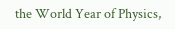the World Year of Physics,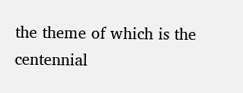the theme of which is the centennial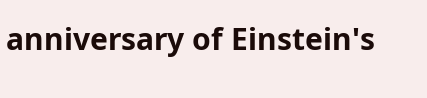anniversary of Einstein's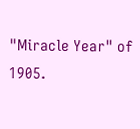"Miracle Year" of 1905.